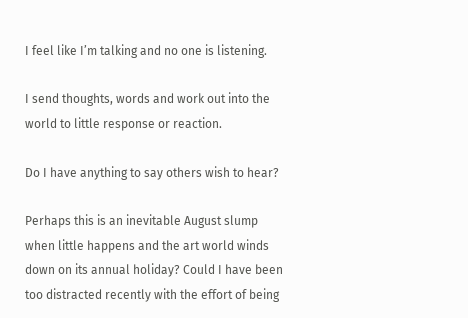I feel like I’m talking and no one is listening.

I send thoughts, words and work out into the world to little response or reaction.

Do I have anything to say others wish to hear?

Perhaps this is an inevitable August slump when little happens and the art world winds down on its annual holiday? Could I have been too distracted recently with the effort of being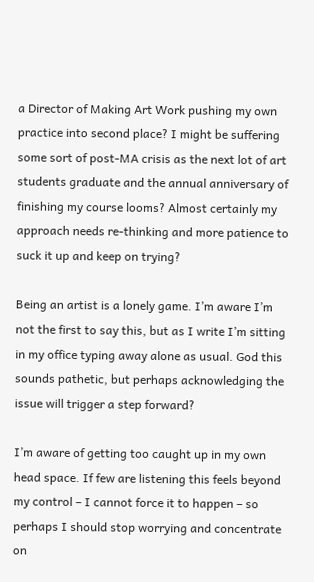a Director of Making Art Work pushing my own practice into second place? I might be suffering some sort of post-MA crisis as the next lot of art students graduate and the annual anniversary of finishing my course looms? Almost certainly my approach needs re-thinking and more patience to suck it up and keep on trying?

Being an artist is a lonely game. I’m aware I’m not the first to say this, but as I write I’m sitting in my office typing away alone as usual. God this sounds pathetic, but perhaps acknowledging the issue will trigger a step forward?

I’m aware of getting too caught up in my own head space. If few are listening this feels beyond my control – I cannot force it to happen – so perhaps I should stop worrying and concentrate on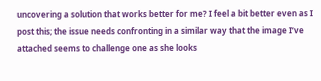uncovering a solution that works better for me? I feel a bit better even as I post this; the issue needs confronting in a similar way that the image I’ve attached seems to challenge one as she looks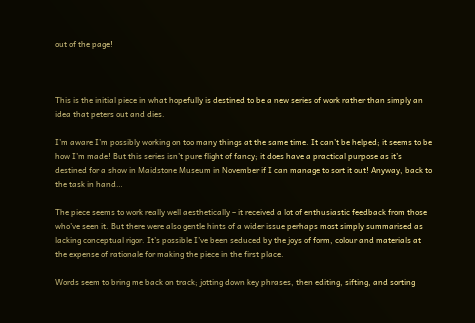out of the page!



This is the initial piece in what hopefully is destined to be a new series of work rather than simply an idea that peters out and dies.

I’m aware I’m possibly working on too many things at the same time. It can’t be helped; it seems to be how I’m made! But this series isn’t pure flight of fancy; it does have a practical purpose as it’s destined for a show in Maidstone Museum in November if I can manage to sort it out! Anyway, back to the task in hand…

The piece seems to work really well aesthetically – it received a lot of enthusiastic feedback from those who’ve seen it. But there were also gentle hints of a wider issue perhaps most simply summarised as lacking conceptual rigor. It’s possible I’ve been seduced by the joys of form, colour and materials at the expense of rationale for making the piece in the first place.

Words seem to bring me back on track; jotting down key phrases, then editing, sifting, and sorting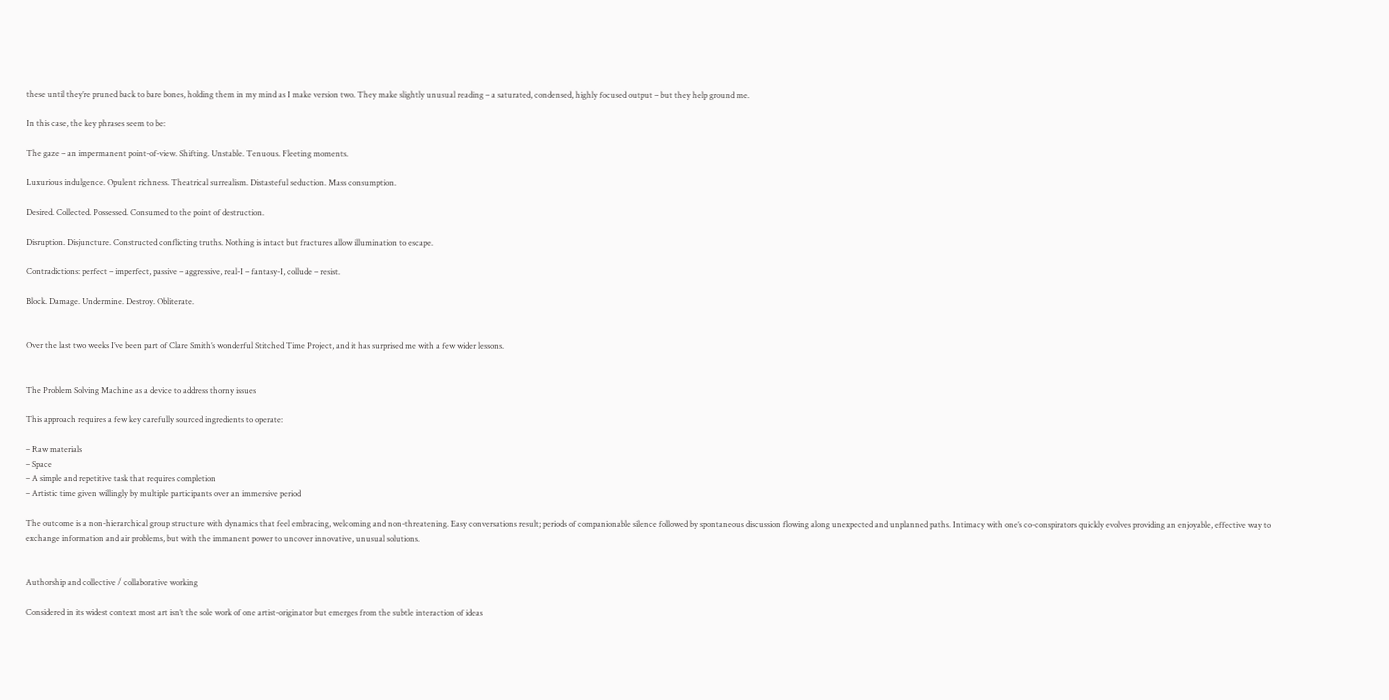these until they’re pruned back to bare bones, holding them in my mind as I make version two. They make slightly unusual reading – a saturated, condensed, highly focused output – but they help ground me.

In this case, the key phrases seem to be:

The gaze – an impermanent point-of-view. Shifting. Unstable. Tenuous. Fleeting moments.

Luxurious indulgence. Opulent richness. Theatrical surrealism. Distasteful seduction. Mass consumption.

Desired. Collected. Possessed. Consumed to the point of destruction.

Disruption. Disjuncture. Constructed conflicting truths. Nothing is intact but fractures allow illumination to escape.

Contradictions: perfect – imperfect, passive – aggressive, real-I – fantasy-I, collude – resist.

Block. Damage. Undermine. Destroy. Obliterate.


Over the last two weeks I’ve been part of Clare Smith’s wonderful Stitched Time Project, and it has surprised me with a few wider lessons.


The Problem Solving Machine as a device to address thorny issues

This approach requires a few key carefully sourced ingredients to operate:

– Raw materials
– Space
– A simple and repetitive task that requires completion
– Artistic time given willingly by multiple participants over an immersive period

The outcome is a non-hierarchical group structure with dynamics that feel embracing, welcoming and non-threatening. Easy conversations result; periods of companionable silence followed by spontaneous discussion flowing along unexpected and unplanned paths. Intimacy with one’s co-conspirators quickly evolves providing an enjoyable, effective way to exchange information and air problems, but with the immanent power to uncover innovative, unusual solutions.


Authorship and collective / collaborative working

Considered in its widest context most art isn’t the sole work of one artist-originator but emerges from the subtle interaction of ideas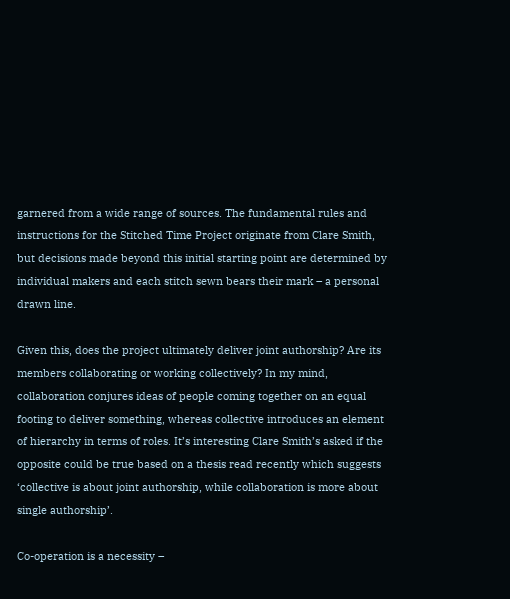garnered from a wide range of sources. The fundamental rules and instructions for the Stitched Time Project originate from Clare Smith, but decisions made beyond this initial starting point are determined by individual makers and each stitch sewn bears their mark – a personal drawn line.

Given this, does the project ultimately deliver joint authorship? Are its members collaborating or working collectively? In my mind, collaboration conjures ideas of people coming together on an equal footing to deliver something, whereas collective introduces an element of hierarchy in terms of roles. It’s interesting Clare Smith’s asked if the opposite could be true based on a thesis read recently which suggests ‘collective is about joint authorship, while collaboration is more about single authorship’.

Co-operation is a necessity –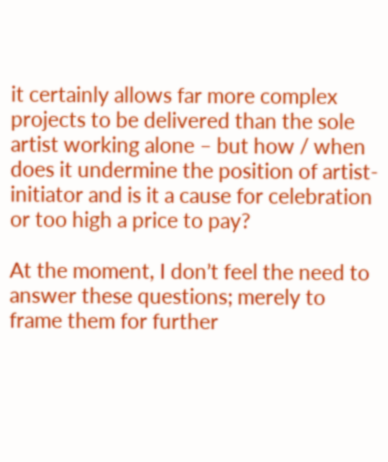it certainly allows far more complex projects to be delivered than the sole artist working alone – but how / when does it undermine the position of artist-initiator and is it a cause for celebration or too high a price to pay?

At the moment, I don’t feel the need to answer these questions; merely to frame them for further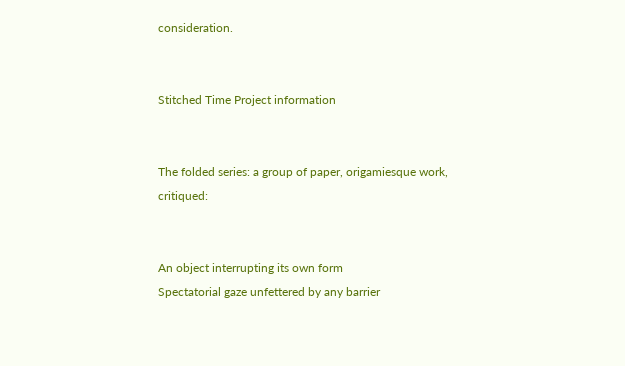consideration.


Stitched Time Project information


The folded series: a group of paper, origamiesque work, critiqued:


An object interrupting its own form
Spectatorial gaze unfettered by any barrier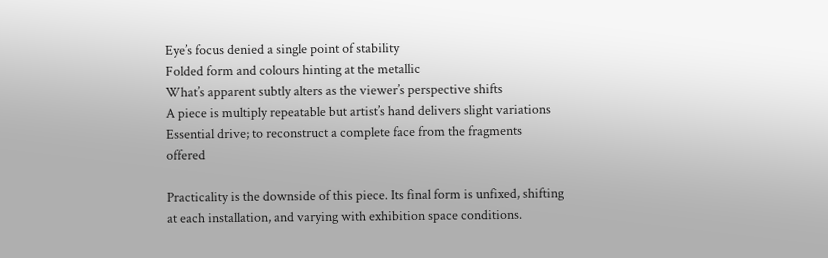Eye’s focus denied a single point of stability
Folded form and colours hinting at the metallic
What’s apparent subtly alters as the viewer’s perspective shifts
A piece is multiply repeatable but artist’s hand delivers slight variations
Essential drive; to reconstruct a complete face from the fragments offered

Practicality is the downside of this piece. Its final form is unfixed, shifting at each installation, and varying with exhibition space conditions.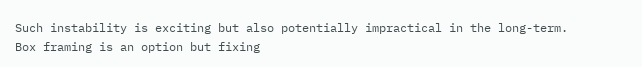Such instability is exciting but also potentially impractical in the long-term. Box framing is an option but fixing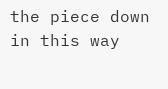the piece down in this way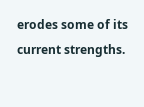erodes some of its current strengths.